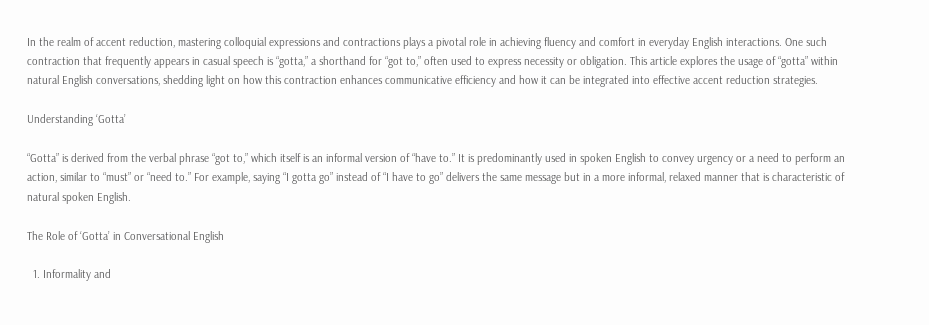In the realm of accent reduction, mastering colloquial expressions and contractions plays a pivotal role in achieving fluency and comfort in everyday English interactions. One such contraction that frequently appears in casual speech is “gotta,” a shorthand for “got to,” often used to express necessity or obligation. This article explores the usage of “gotta” within natural English conversations, shedding light on how this contraction enhances communicative efficiency and how it can be integrated into effective accent reduction strategies.

Understanding ‘Gotta’

“Gotta” is derived from the verbal phrase “got to,” which itself is an informal version of “have to.” It is predominantly used in spoken English to convey urgency or a need to perform an action, similar to “must” or “need to.” For example, saying “I gotta go” instead of “I have to go” delivers the same message but in a more informal, relaxed manner that is characteristic of natural spoken English.

The Role of ‘Gotta’ in Conversational English

  1. Informality and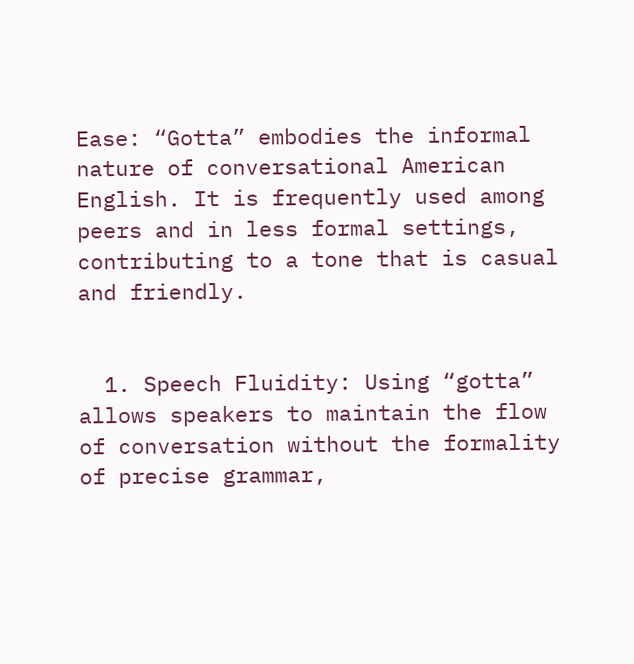Ease: “Gotta” embodies the informal nature of conversational American English. It is frequently used among peers and in less formal settings, contributing to a tone that is casual and friendly.


  1. Speech Fluidity: Using “gotta” allows speakers to maintain the flow of conversation without the formality of precise grammar,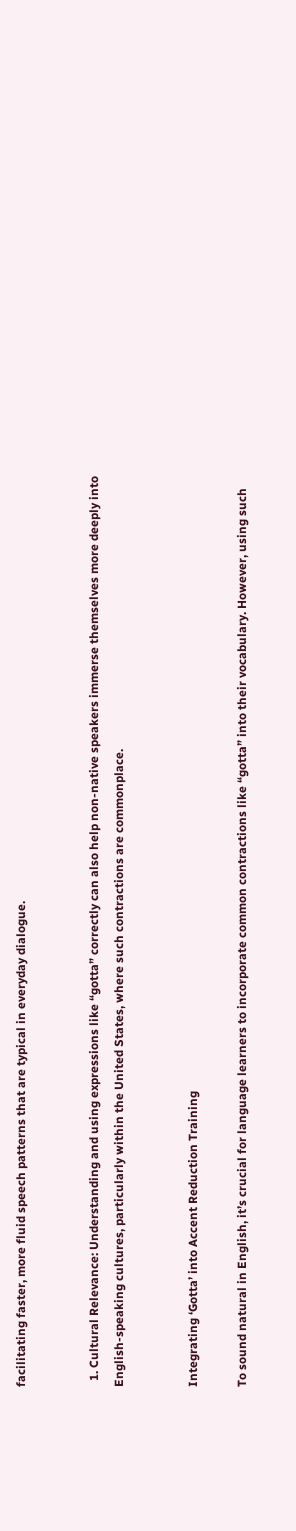facilitating faster, more fluid speech patterns that are typical in everyday dialogue.


  1. Cultural Relevance: Understanding and using expressions like “gotta” correctly can also help non-native speakers immerse themselves more deeply into English-speaking cultures, particularly within the United States, where such contractions are commonplace.


Integrating ‘Gotta’ into Accent Reduction Training

To sound natural in English, it’s crucial for language learners to incorporate common contractions like “gotta” into their vocabulary. However, using such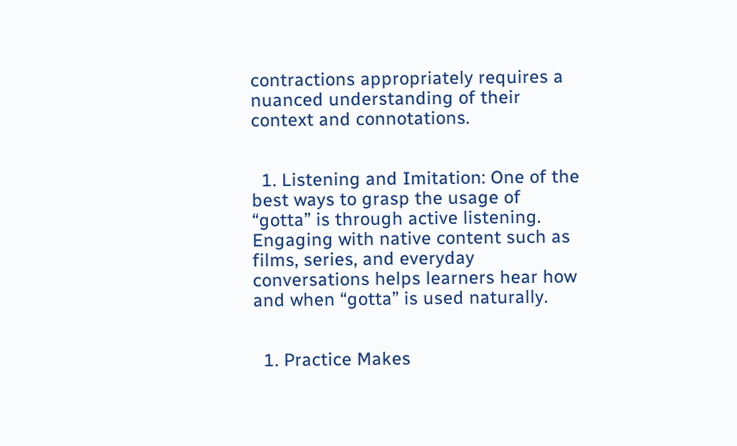contractions appropriately requires a nuanced understanding of their context and connotations.


  1. Listening and Imitation: One of the best ways to grasp the usage of “gotta” is through active listening. Engaging with native content such as films, series, and everyday conversations helps learners hear how and when “gotta” is used naturally.


  1. Practice Makes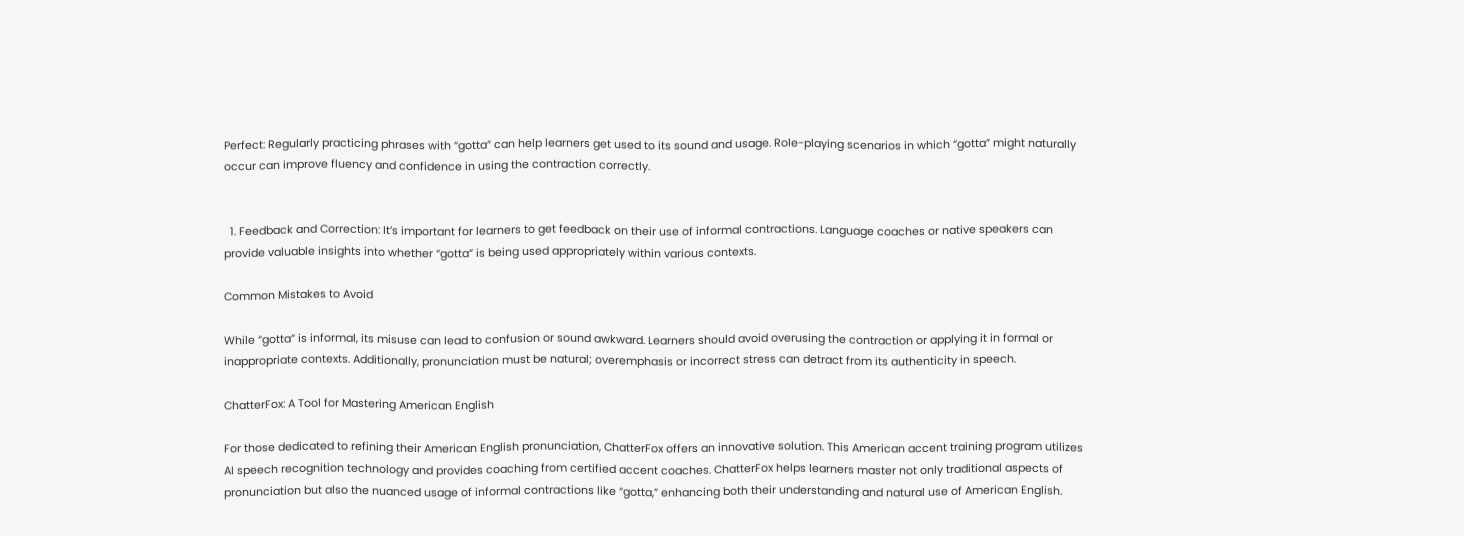Perfect: Regularly practicing phrases with “gotta” can help learners get used to its sound and usage. Role-playing scenarios in which “gotta” might naturally occur can improve fluency and confidence in using the contraction correctly.


  1. Feedback and Correction: It’s important for learners to get feedback on their use of informal contractions. Language coaches or native speakers can provide valuable insights into whether “gotta” is being used appropriately within various contexts.

Common Mistakes to Avoid

While “gotta” is informal, its misuse can lead to confusion or sound awkward. Learners should avoid overusing the contraction or applying it in formal or inappropriate contexts. Additionally, pronunciation must be natural; overemphasis or incorrect stress can detract from its authenticity in speech.

ChatterFox: A Tool for Mastering American English

For those dedicated to refining their American English pronunciation, ChatterFox offers an innovative solution. This American accent training program utilizes AI speech recognition technology and provides coaching from certified accent coaches. ChatterFox helps learners master not only traditional aspects of pronunciation but also the nuanced usage of informal contractions like “gotta,” enhancing both their understanding and natural use of American English.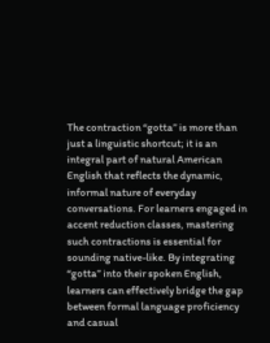The contraction “gotta” is more than just a linguistic shortcut; it is an integral part of natural American English that reflects the dynamic, informal nature of everyday conversations. For learners engaged in accent reduction classes, mastering such contractions is essential for sounding native-like. By integrating “gotta” into their spoken English, learners can effectively bridge the gap between formal language proficiency and casual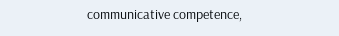communicative competence,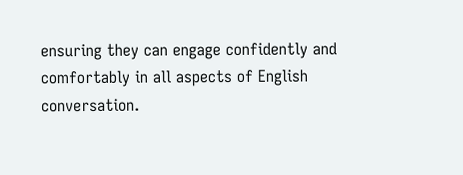ensuring they can engage confidently and comfortably in all aspects of English conversation.